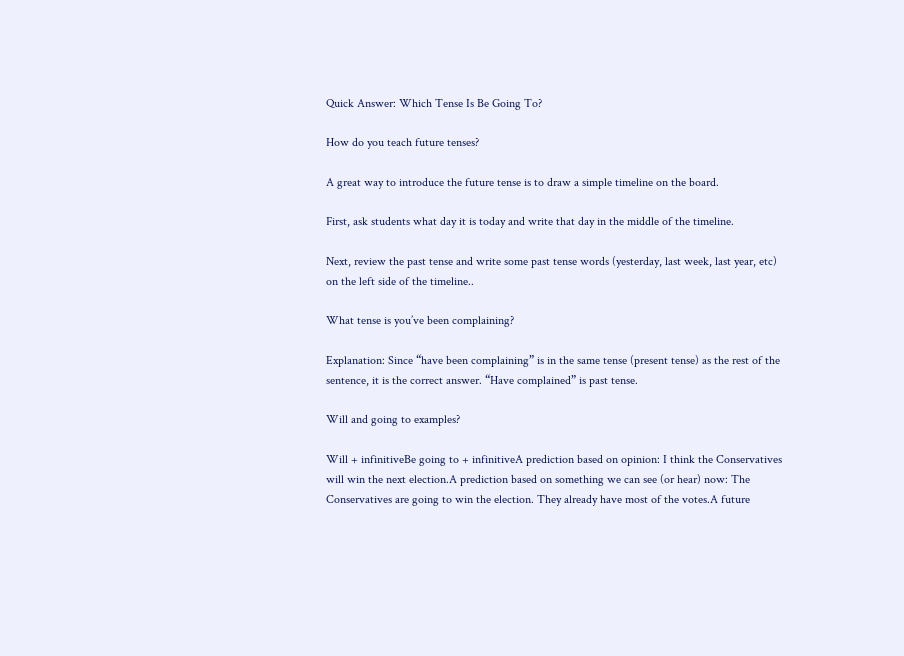Quick Answer: Which Tense Is Be Going To?

How do you teach future tenses?

A great way to introduce the future tense is to draw a simple timeline on the board.

First, ask students what day it is today and write that day in the middle of the timeline.

Next, review the past tense and write some past tense words (yesterday, last week, last year, etc) on the left side of the timeline..

What tense is you’ve been complaining?

Explanation: Since “have been complaining” is in the same tense (present tense) as the rest of the sentence, it is the correct answer. “Have complained” is past tense.

Will and going to examples?

Will + infinitiveBe going to + infinitiveA prediction based on opinion: I think the Conservatives will win the next election.A prediction based on something we can see (or hear) now: The Conservatives are going to win the election. They already have most of the votes.A future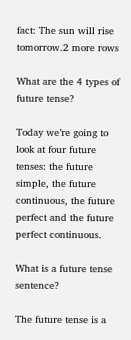fact: The sun will rise tomorrow.2 more rows

What are the 4 types of future tense?

Today we’re going to look at four future tenses: the future simple, the future continuous, the future perfect and the future perfect continuous.

What is a future tense sentence?

The future tense is a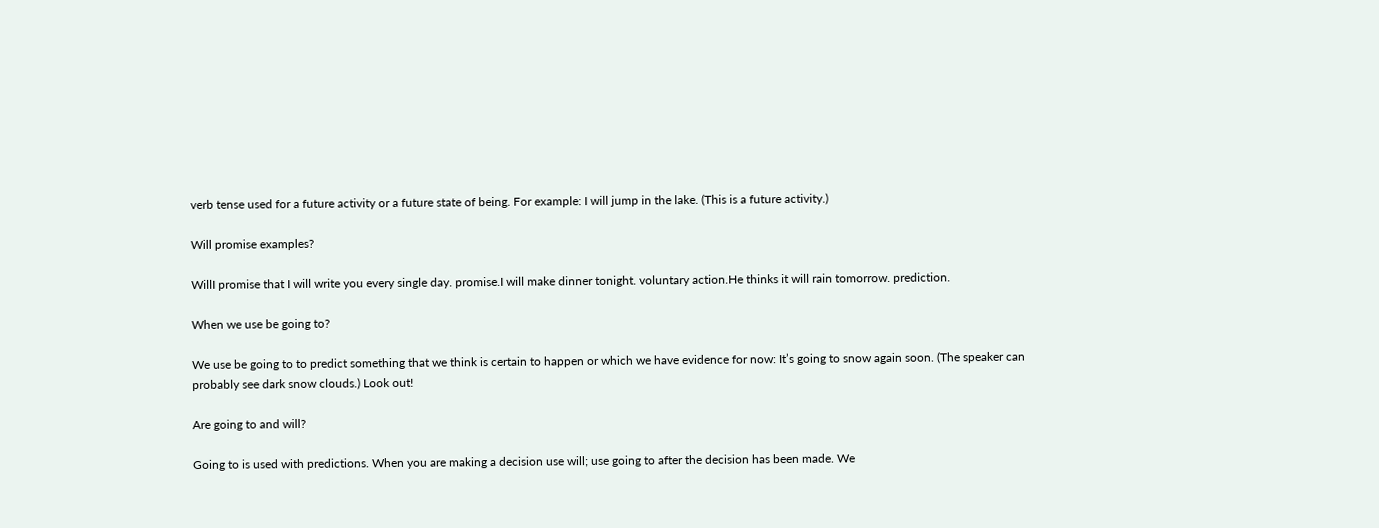verb tense used for a future activity or a future state of being. For example: I will jump in the lake. (This is a future activity.)

Will promise examples?

WillI promise that I will write you every single day. promise.I will make dinner tonight. voluntary action.He thinks it will rain tomorrow. prediction.

When we use be going to?

We use be going to to predict something that we think is certain to happen or which we have evidence for now: It’s going to snow again soon. (The speaker can probably see dark snow clouds.) Look out!

Are going to and will?

Going to is used with predictions. When you are making a decision use will; use going to after the decision has been made. We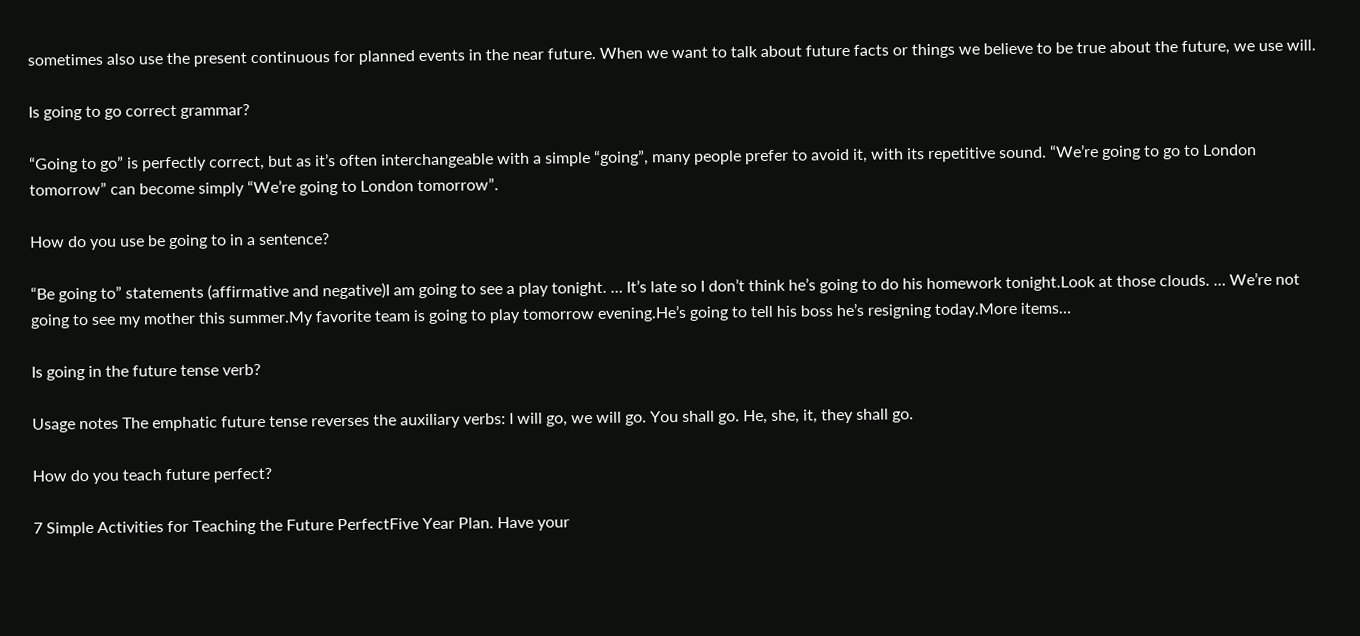sometimes also use the present continuous for planned events in the near future. When we want to talk about future facts or things we believe to be true about the future, we use will.

Is going to go correct grammar?

“Going to go” is perfectly correct, but as it’s often interchangeable with a simple “going”, many people prefer to avoid it, with its repetitive sound. “We’re going to go to London tomorrow” can become simply “We’re going to London tomorrow”.

How do you use be going to in a sentence?

“Be going to” statements (affirmative and negative)I am going to see a play tonight. … It’s late so I don’t think he’s going to do his homework tonight.Look at those clouds. … We’re not going to see my mother this summer.My favorite team is going to play tomorrow evening.He’s going to tell his boss he’s resigning today.More items…

Is going in the future tense verb?

Usage notes The emphatic future tense reverses the auxiliary verbs: I will go, we will go. You shall go. He, she, it, they shall go.

How do you teach future perfect?

7 Simple Activities for Teaching the Future PerfectFive Year Plan. Have your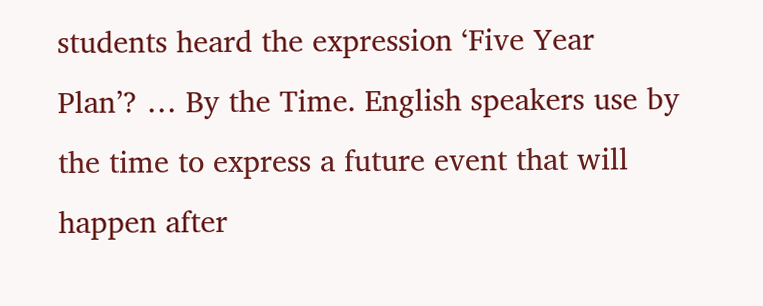students heard the expression ‘Five Year Plan’? … By the Time. English speakers use by the time to express a future event that will happen after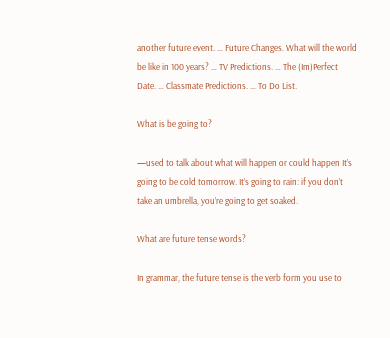another future event. … Future Changes. What will the world be like in 100 years? … TV Predictions. … The (Im)Perfect Date. … Classmate Predictions. … To Do List.

What is be going to?

—used to talk about what will happen or could happen It’s going to be cold tomorrow. It’s going to rain: if you don’t take an umbrella, you’re going to get soaked.

What are future tense words?

In grammar, the future tense is the verb form you use to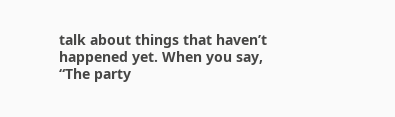talk about things that haven’t happened yet. When you say, “The party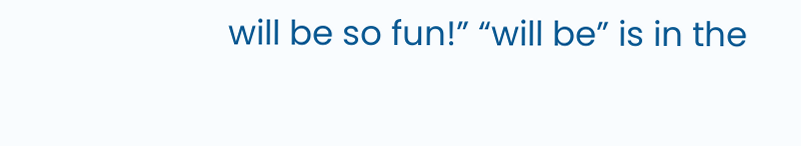will be so fun!” “will be” is in the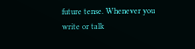future tense. Whenever you write or talk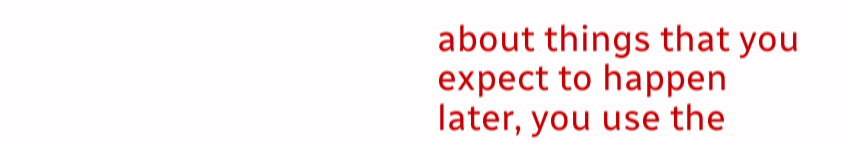about things that you expect to happen later, you use the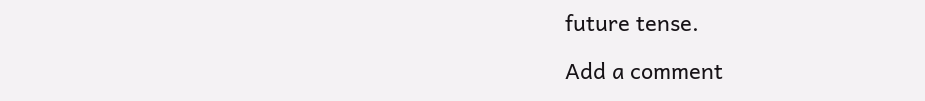future tense.

Add a comment